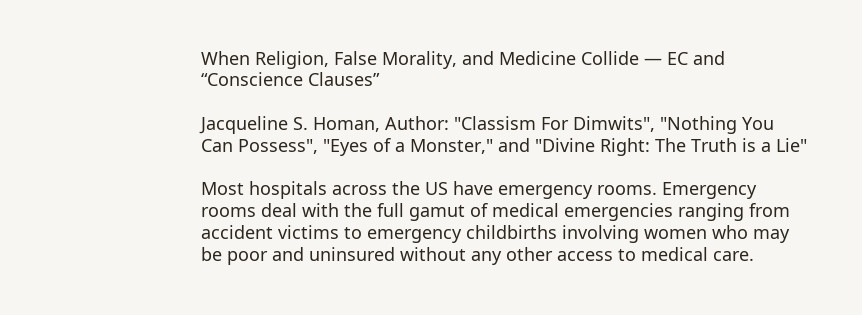When Religion, False Morality, and Medicine Collide — EC and “Conscience Clauses”

Jacqueline S. Homan, Author: "Classism For Dimwits", "Nothing You Can Possess", "Eyes of a Monster," and "Divine Right: The Truth is a Lie"

Most hospitals across the US have emergency rooms. Emergency rooms deal with the full gamut of medical emergencies ranging from accident victims to emergency childbirths involving women who may be poor and uninsured without any other access to medical care.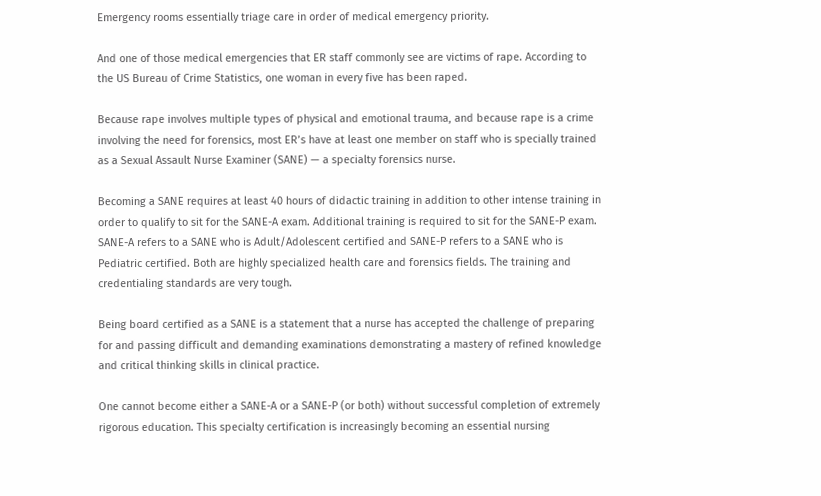Emergency rooms essentially triage care in order of medical emergency priority.

And one of those medical emergencies that ER staff commonly see are victims of rape. According to the US Bureau of Crime Statistics, one woman in every five has been raped.

Because rape involves multiple types of physical and emotional trauma, and because rape is a crime involving the need for forensics, most ER’s have at least one member on staff who is specially trained as a Sexual Assault Nurse Examiner (SANE) — a specialty forensics nurse.

Becoming a SANE requires at least 40 hours of didactic training in addition to other intense training in order to qualify to sit for the SANE-A exam. Additional training is required to sit for the SANE-P exam. SANE-A refers to a SANE who is Adult/Adolescent certified and SANE-P refers to a SANE who is Pediatric certified. Both are highly specialized health care and forensics fields. The training and credentialing standards are very tough.

Being board certified as a SANE is a statement that a nurse has accepted the challenge of preparing for and passing difficult and demanding examinations demonstrating a mastery of refined knowledge and critical thinking skills in clinical practice.

One cannot become either a SANE-A or a SANE-P (or both) without successful completion of extremely rigorous education. This specialty certification is increasingly becoming an essential nursing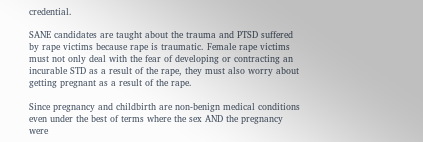credential.

SANE candidates are taught about the trauma and PTSD suffered by rape victims because rape is traumatic. Female rape victims must not only deal with the fear of developing or contracting an incurable STD as a result of the rape, they must also worry about getting pregnant as a result of the rape.

Since pregnancy and childbirth are non-benign medical conditions even under the best of terms where the sex AND the pregnancy were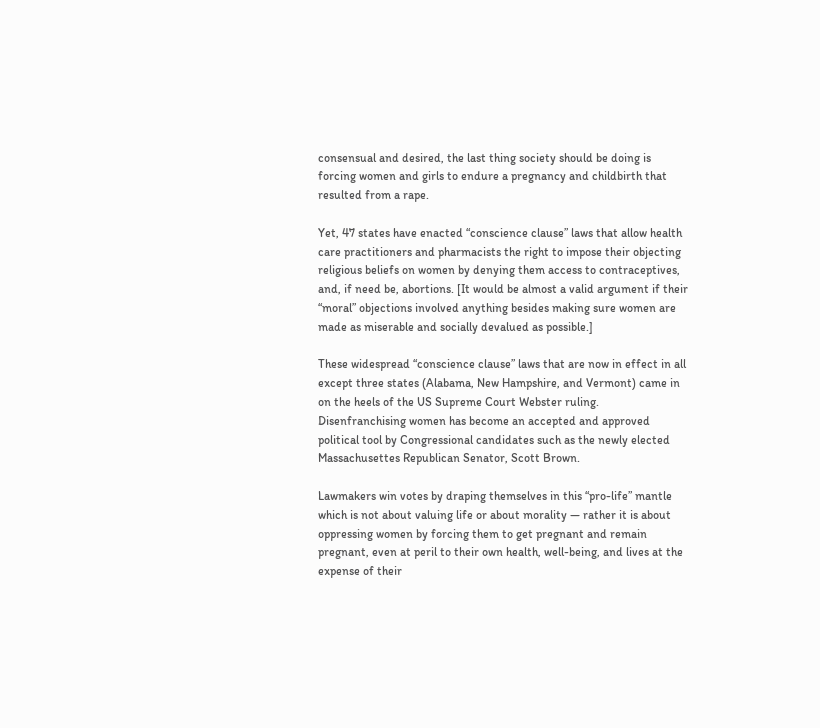consensual and desired, the last thing society should be doing is forcing women and girls to endure a pregnancy and childbirth that resulted from a rape.

Yet, 47 states have enacted “conscience clause” laws that allow health care practitioners and pharmacists the right to impose their objecting religious beliefs on women by denying them access to contraceptives, and, if need be, abortions. [It would be almost a valid argument if their “moral” objections involved anything besides making sure women are made as miserable and socially devalued as possible.]

These widespread “conscience clause” laws that are now in effect in all except three states (Alabama, New Hampshire, and Vermont) came in on the heels of the US Supreme Court Webster ruling. Disenfranchising women has become an accepted and approved political tool by Congressional candidates such as the newly elected Massachusettes Republican Senator, Scott Brown.

Lawmakers win votes by draping themselves in this “pro-life” mantle which is not about valuing life or about morality — rather it is about oppressing women by forcing them to get pregnant and remain pregnant, even at peril to their own health, well-being, and lives at the expense of their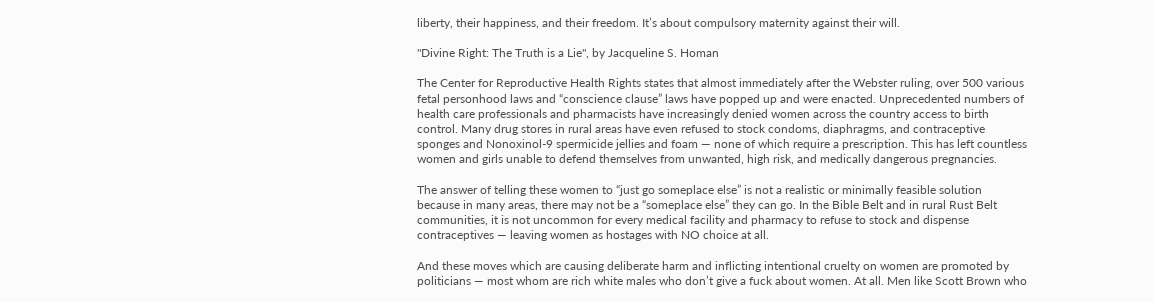liberty, their happiness, and their freedom. It’s about compulsory maternity against their will.

"Divine Right: The Truth is a Lie", by Jacqueline S. Homan

The Center for Reproductive Health Rights states that almost immediately after the Webster ruling, over 500 various fetal personhood laws and “conscience clause” laws have popped up and were enacted. Unprecedented numbers of health care professionals and pharmacists have increasingly denied women across the country access to birth control. Many drug stores in rural areas have even refused to stock condoms, diaphragms, and contraceptive sponges and Nonoxinol-9 spermicide jellies and foam — none of which require a prescription. This has left countless women and girls unable to defend themselves from unwanted, high risk, and medically dangerous pregnancies.

The answer of telling these women to “just go someplace else” is not a realistic or minimally feasible solution because in many areas, there may not be a “someplace else” they can go. In the Bible Belt and in rural Rust Belt communities, it is not uncommon for every medical facility and pharmacy to refuse to stock and dispense contraceptives — leaving women as hostages with NO choice at all.

And these moves which are causing deliberate harm and inflicting intentional cruelty on women are promoted by politicians — most whom are rich white males who don’t give a fuck about women. At all. Men like Scott Brown who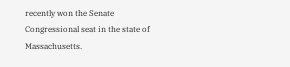recently won the Senate Congressional seat in the state of Massachusetts.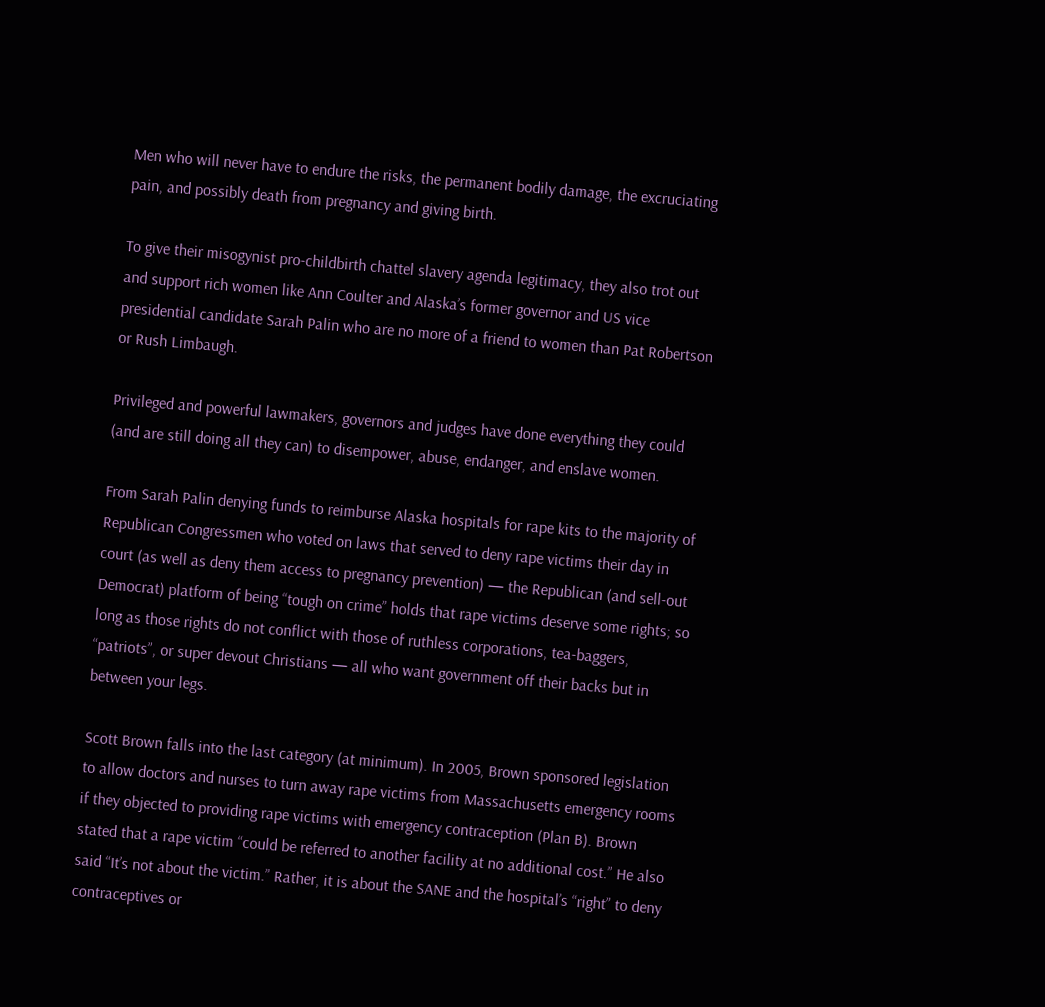Men who will never have to endure the risks, the permanent bodily damage, the excruciating pain, and possibly death from pregnancy and giving birth.

To give their misogynist pro-childbirth chattel slavery agenda legitimacy, they also trot out and support rich women like Ann Coulter and Alaska’s former governor and US vice presidential candidate Sarah Palin who are no more of a friend to women than Pat Robertson or Rush Limbaugh.

Privileged and powerful lawmakers, governors and judges have done everything they could (and are still doing all they can) to disempower, abuse, endanger, and enslave women.

From Sarah Palin denying funds to reimburse Alaska hospitals for rape kits to the majority of Republican Congressmen who voted on laws that served to deny rape victims their day in court (as well as deny them access to pregnancy prevention) — the Republican (and sell-out Democrat) platform of being “tough on crime” holds that rape victims deserve some rights; so long as those rights do not conflict with those of ruthless corporations, tea-baggers, “patriots”, or super devout Christians — all who want government off their backs but in between your legs.

Scott Brown falls into the last category (at minimum). In 2005, Brown sponsored legislation to allow doctors and nurses to turn away rape victims from Massachusetts emergency rooms if they objected to providing rape victims with emergency contraception (Plan B). Brown stated that a rape victim “could be referred to another facility at no additional cost.” He also said “It’s not about the victim.” Rather, it is about the SANE and the hospital’s “right” to deny contraceptives or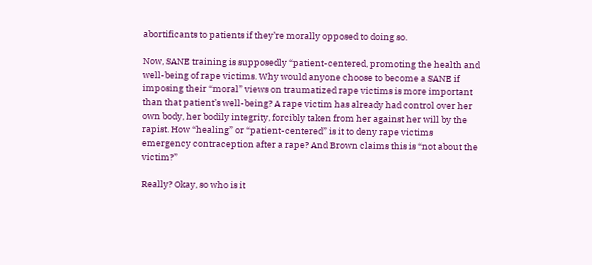abortificants to patients if they’re morally opposed to doing so.

Now, SANE training is supposedly “patient-centered, promoting the health and well-being of rape victims. Why would anyone choose to become a SANE if imposing their “moral” views on traumatized rape victims is more important than that patient’s well-being? A rape victim has already had control over her own body, her bodily integrity, forcibly taken from her against her will by the rapist. How “healing” or “patient-centered” is it to deny rape victims emergency contraception after a rape? And Brown claims this is “not about the victim?”

Really? Okay, so who is it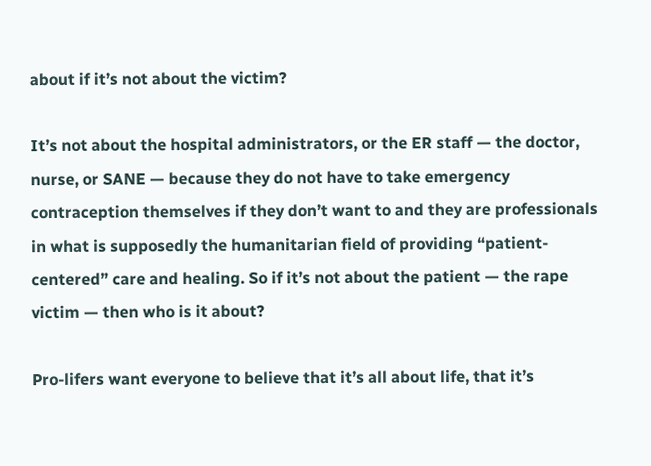about if it’s not about the victim?

It’s not about the hospital administrators, or the ER staff — the doctor, nurse, or SANE — because they do not have to take emergency contraception themselves if they don’t want to and they are professionals in what is supposedly the humanitarian field of providing “patient-centered” care and healing. So if it’s not about the patient — the rape victim — then who is it about?

Pro-lifers want everyone to believe that it’s all about life, that it’s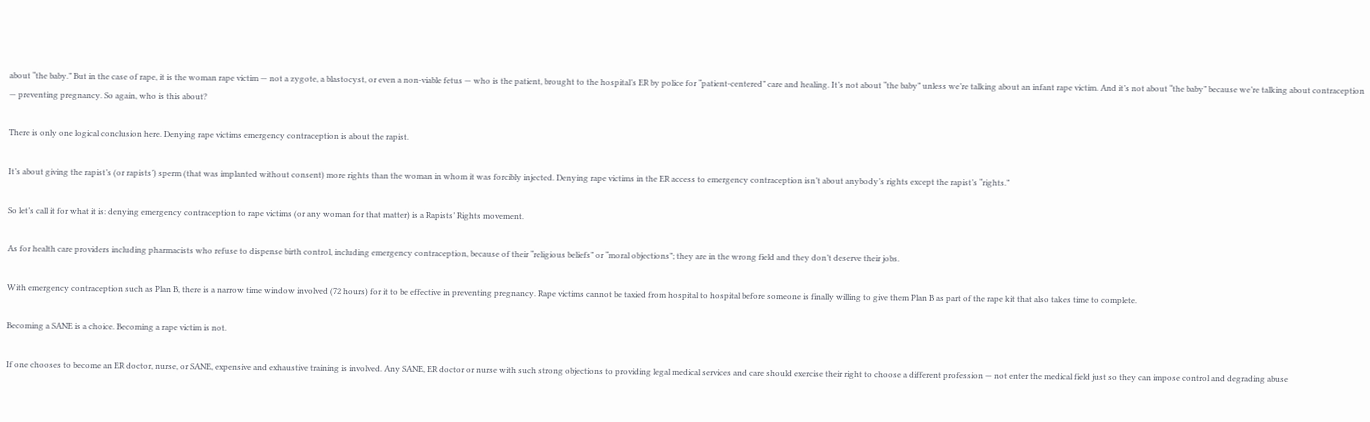about “the baby.” But in the case of rape, it is the woman rape victim — not a zygote, a blastocyst, or even a non-viable fetus — who is the patient, brought to the hospital’s ER by police for “patient-centered” care and healing. It’s not about “the baby” unless we’re talking about an infant rape victim. And it’s not about “the baby” because we’re talking about contraception — preventing pregnancy. So again, who is this about?

There is only one logical conclusion here. Denying rape victims emergency contraception is about the rapist.

It’s about giving the rapist’s (or rapists’) sperm (that was implanted without consent) more rights than the woman in whom it was forcibly injected. Denying rape victims in the ER access to emergency contraception isn’t about anybody’s rights except the rapist’s “rights.”

So let’s call it for what it is: denying emergency contraception to rape victims (or any woman for that matter) is a Rapists’ Rights movement.

As for health care providers including pharmacists who refuse to dispense birth control, including emergency contraception, because of their “religious beliefs” or “moral objections”; they are in the wrong field and they don’t deserve their jobs.

With emergency contraception such as Plan B, there is a narrow time window involved (72 hours) for it to be effective in preventing pregnancy. Rape victims cannot be taxied from hospital to hospital before someone is finally willing to give them Plan B as part of the rape kit that also takes time to complete.

Becoming a SANE is a choice. Becoming a rape victim is not.

If one chooses to become an ER doctor, nurse, or SANE, expensive and exhaustive training is involved. Any SANE, ER doctor or nurse with such strong objections to providing legal medical services and care should exercise their right to choose a different profession — not enter the medical field just so they can impose control and degrading abuse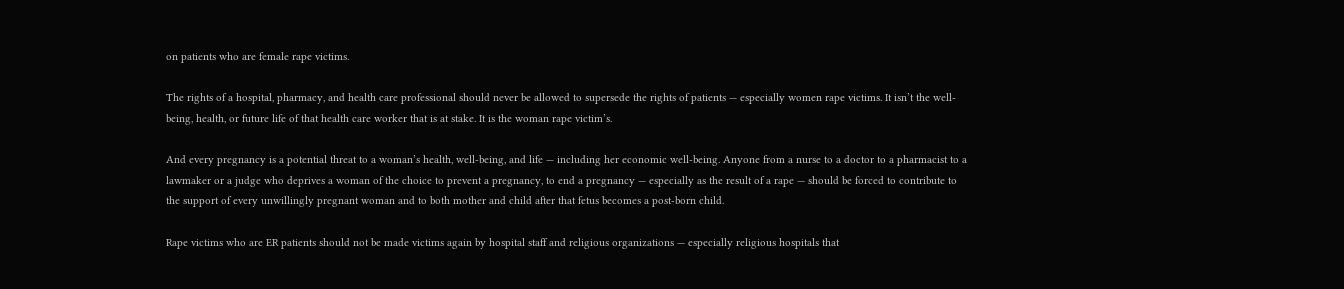on patients who are female rape victims.

The rights of a hospital, pharmacy, and health care professional should never be allowed to supersede the rights of patients — especially women rape victims. It isn’t the well-being, health, or future life of that health care worker that is at stake. It is the woman rape victim’s.

And every pregnancy is a potential threat to a woman’s health, well-being, and life — including her economic well-being. Anyone from a nurse to a doctor to a pharmacist to a lawmaker or a judge who deprives a woman of the choice to prevent a pregnancy, to end a pregnancy — especially as the result of a rape — should be forced to contribute to the support of every unwillingly pregnant woman and to both mother and child after that fetus becomes a post-born child.

Rape victims who are ER patients should not be made victims again by hospital staff and religious organizations — especially religious hospitals that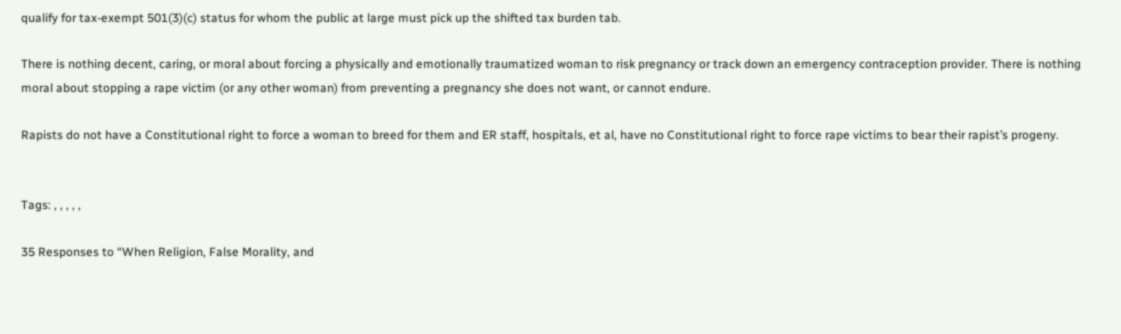qualify for tax-exempt 501(3)(c) status for whom the public at large must pick up the shifted tax burden tab.

There is nothing decent, caring, or moral about forcing a physically and emotionally traumatized woman to risk pregnancy or track down an emergency contraception provider. There is nothing moral about stopping a rape victim (or any other woman) from preventing a pregnancy she does not want, or cannot endure.

Rapists do not have a Constitutional right to force a woman to breed for them and ER staff, hospitals, et al, have no Constitutional right to force rape victims to bear their rapist’s progeny.


Tags: , , , , ,

35 Responses to “When Religion, False Morality, and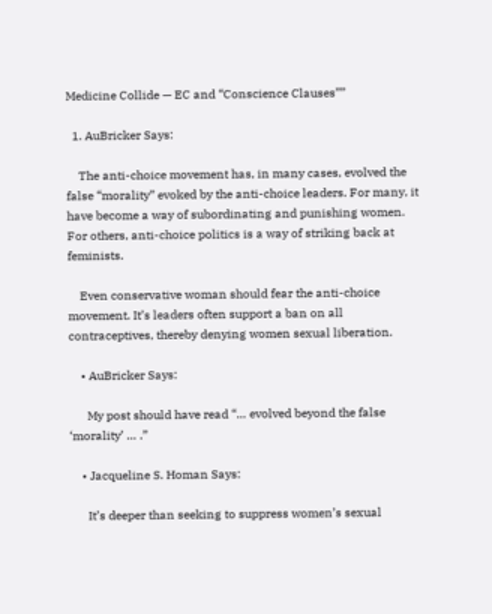Medicine Collide — EC and “Conscience Clauses””

  1. AuBricker Says:

    The anti-choice movement has, in many cases, evolved the false “morality” evoked by the anti-choice leaders. For many, it have become a way of subordinating and punishing women. For others, anti-choice politics is a way of striking back at feminists.

    Even conservative woman should fear the anti-choice movement. It’s leaders often support a ban on all contraceptives, thereby denying women sexual liberation.

    • AuBricker Says:

      My post should have read “… evolved beyond the false ‘morality’ … .”

    • Jacqueline S. Homan Says:

      It’s deeper than seeking to suppress women’s sexual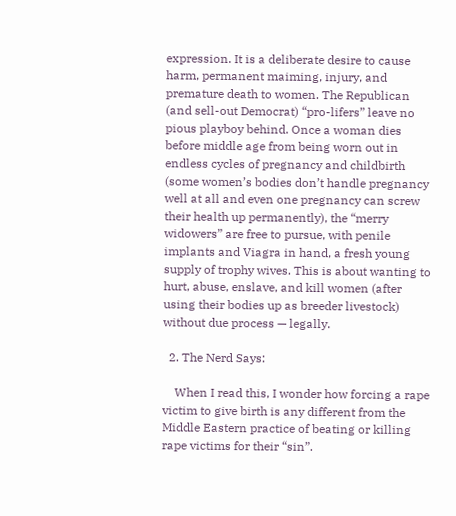expression. It is a deliberate desire to cause harm, permanent maiming, injury, and premature death to women. The Republican (and sell-out Democrat) “pro-lifers” leave no pious playboy behind. Once a woman dies before middle age from being worn out in endless cycles of pregnancy and childbirth (some women’s bodies don’t handle pregnancy well at all and even one pregnancy can screw their health up permanently), the “merry widowers” are free to pursue, with penile implants and Viagra in hand, a fresh young supply of trophy wives. This is about wanting to hurt, abuse, enslave, and kill women (after using their bodies up as breeder livestock) without due process — legally.

  2. The Nerd Says:

    When I read this, I wonder how forcing a rape victim to give birth is any different from the Middle Eastern practice of beating or killing rape victims for their “sin”.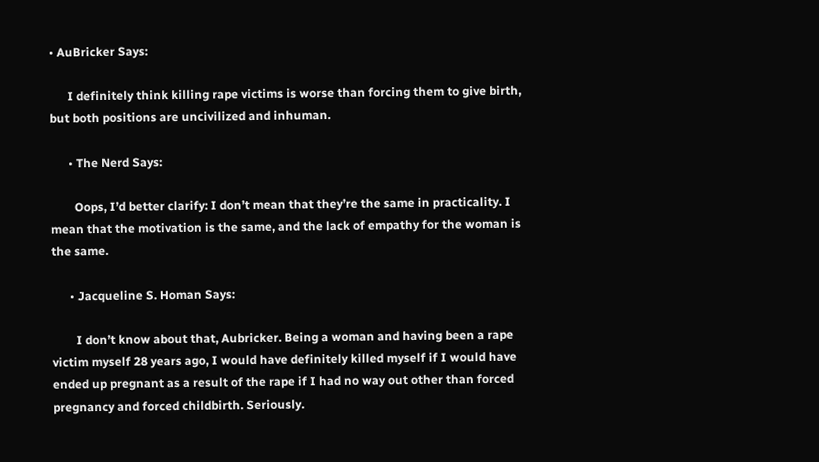• AuBricker Says:

      I definitely think killing rape victims is worse than forcing them to give birth, but both positions are uncivilized and inhuman.

      • The Nerd Says:

        Oops, I’d better clarify: I don’t mean that they’re the same in practicality. I mean that the motivation is the same, and the lack of empathy for the woman is the same.

      • Jacqueline S. Homan Says:

        I don’t know about that, Aubricker. Being a woman and having been a rape victim myself 28 years ago, I would have definitely killed myself if I would have ended up pregnant as a result of the rape if I had no way out other than forced pregnancy and forced childbirth. Seriously.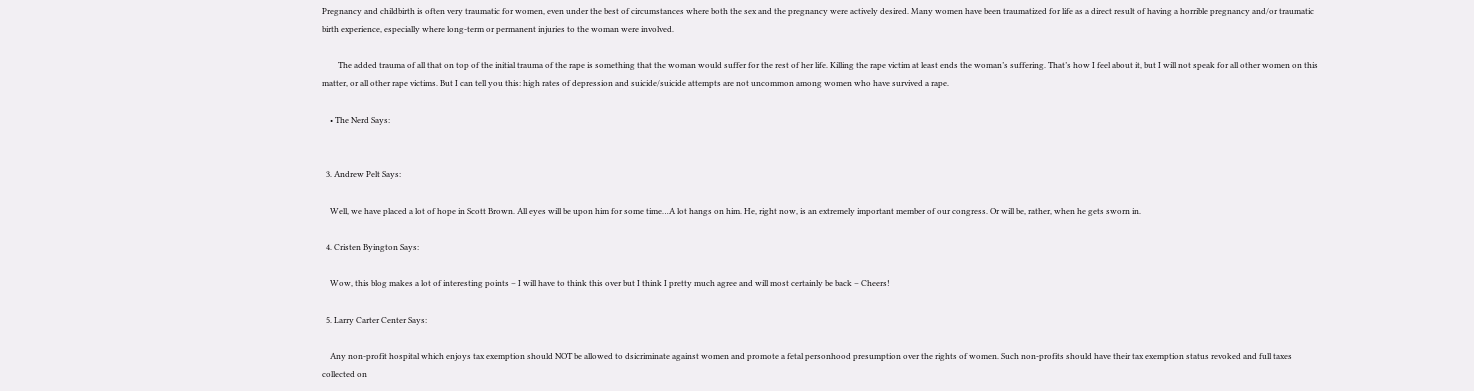Pregnancy and childbirth is often very traumatic for women, even under the best of circumstances where both the sex and the pregnancy were actively desired. Many women have been traumatized for life as a direct result of having a horrible pregnancy and/or traumatic birth experience, especially where long-term or permanent injuries to the woman were involved.

        The added trauma of all that on top of the initial trauma of the rape is something that the woman would suffer for the rest of her life. Killing the rape victim at least ends the woman’s suffering. That’s how I feel about it, but I will not speak for all other women on this matter, or all other rape victims. But I can tell you this: high rates of depression and suicide/suicide attempts are not uncommon among women who have survived a rape.

    • The Nerd Says:


  3. Andrew Pelt Says:

    Well, we have placed a lot of hope in Scott Brown. All eyes will be upon him for some time…A lot hangs on him. He, right now, is an extremely important member of our congress. Or will be, rather, when he gets sworn in.

  4. Cristen Byington Says:

    Wow, this blog makes a lot of interesting points – I will have to think this over but I think I pretty much agree and will most certainly be back – Cheers!

  5. Larry Carter Center Says:

    Any non-profit hospital which enjoys tax exemption should NOT be allowed to dsicriminate against women and promote a fetal personhood presumption over the rights of women. Such non-profits should have their tax exemption status revoked and full taxes collected on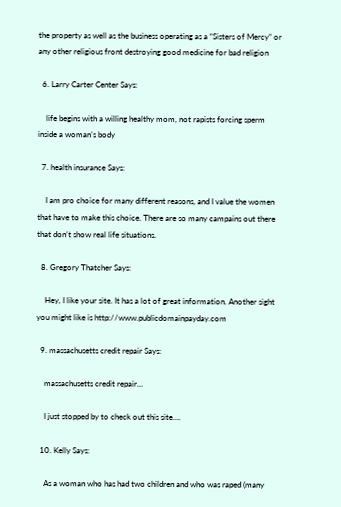the property as well as the business operating as a “Sisters of Mercy” or any other religious front destroying good medicine for bad religion

  6. Larry Carter Center Says:

    life begins with a willing healthy mom, not rapists forcing sperm inside a woman’s body

  7. health insurance Says:

    I am pro choice for many different reasons, and I value the women that have to make this choice. There are so many campains out there that don’t show real life situations.

  8. Gregory Thatcher Says:

    Hey, I like your site. It has a lot of great information. Another sight you might like is http://www.publicdomainpayday.com

  9. massachusetts credit repair Says:

    massachusetts credit repair…

    I just stopped by to check out this site….

  10. Kelly Says:

    As a woman who has had two children and who was raped (many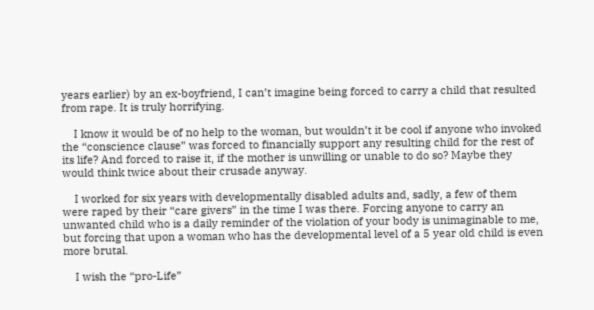years earlier) by an ex-boyfriend, I can’t imagine being forced to carry a child that resulted from rape. It is truly horrifying.

    I know it would be of no help to the woman, but wouldn’t it be cool if anyone who invoked the “conscience clause” was forced to financially support any resulting child for the rest of its life? And forced to raise it, if the mother is unwilling or unable to do so? Maybe they would think twice about their crusade anyway.

    I worked for six years with developmentally disabled adults and, sadly, a few of them were raped by their “care givers” in the time I was there. Forcing anyone to carry an unwanted child who is a daily reminder of the violation of your body is unimaginable to me, but forcing that upon a woman who has the developmental level of a 5 year old child is even more brutal.

    I wish the “pro-Life”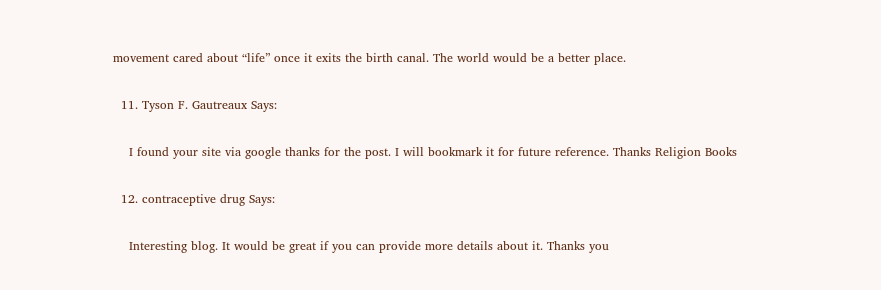movement cared about “life” once it exits the birth canal. The world would be a better place.

  11. Tyson F. Gautreaux Says:

    I found your site via google thanks for the post. I will bookmark it for future reference. Thanks Religion Books

  12. contraceptive drug Says:

    Interesting blog. It would be great if you can provide more details about it. Thanks you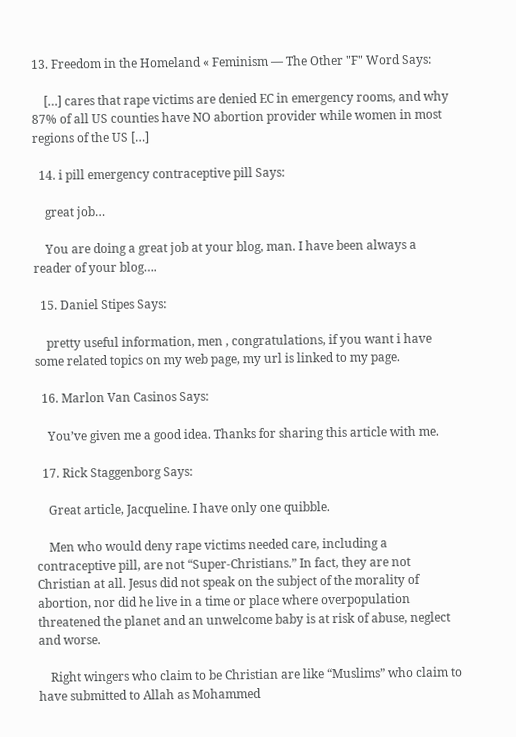13. Freedom in the Homeland « Feminism — The Other "F" Word Says:

    […] cares that rape victims are denied EC in emergency rooms, and why 87% of all US counties have NO abortion provider while women in most regions of the US […]

  14. i pill emergency contraceptive pill Says:

    great job…

    You are doing a great job at your blog, man. I have been always a reader of your blog….

  15. Daniel Stipes Says:

    pretty useful information, men , congratulations, if you want i have some related topics on my web page, my url is linked to my page.

  16. Marlon Van Casinos Says:

    You’ve given me a good idea. Thanks for sharing this article with me.

  17. Rick Staggenborg Says:

    Great article, Jacqueline. I have only one quibble.

    Men who would deny rape victims needed care, including a contraceptive pill, are not “Super-Christians.” In fact, they are not Christian at all. Jesus did not speak on the subject of the morality of abortion, nor did he live in a time or place where overpopulation threatened the planet and an unwelcome baby is at risk of abuse, neglect and worse.

    Right wingers who claim to be Christian are like “Muslims” who claim to have submitted to Allah as Mohammed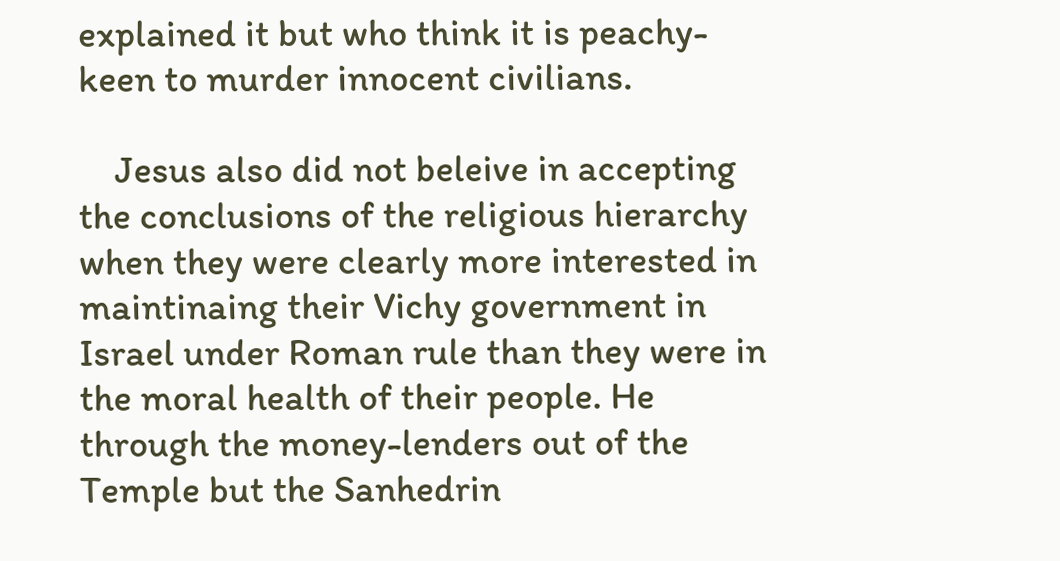explained it but who think it is peachy-keen to murder innocent civilians.

    Jesus also did not beleive in accepting the conclusions of the religious hierarchy when they were clearly more interested in maintinaing their Vichy government in Israel under Roman rule than they were in the moral health of their people. He through the money-lenders out of the Temple but the Sanhedrin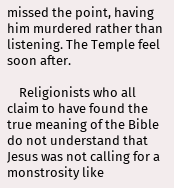missed the point, having him murdered rather than listening. The Temple feel soon after.

    Religionists who all claim to have found the true meaning of the Bible do not understand that Jesus was not calling for a monstrosity like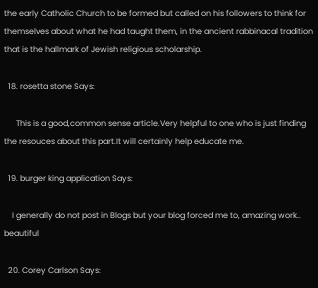the early Catholic Church to be formed but called on his followers to think for themselves about what he had taught them, in the ancient rabbinacal tradition that is the hallmark of Jewish religious scholarship.

  18. rosetta stone Says:

      This is a good,common sense article.Very helpful to one who is just finding the resouces about this part.It will certainly help educate me.

  19. burger king application Says:

    I generally do not post in Blogs but your blog forced me to, amazing work.. beautiful

  20. Corey Carlson Says: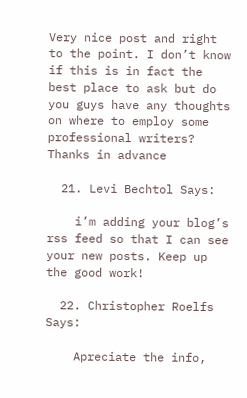Very nice post and right to the point. I don’t know if this is in fact the best place to ask but do you guys have any thoughts on where to employ some professional writers? Thanks in advance

  21. Levi Bechtol Says:

    i’m adding your blog’s rss feed so that I can see your new posts. Keep up the good work!

  22. Christopher Roelfs Says:

    Apreciate the info,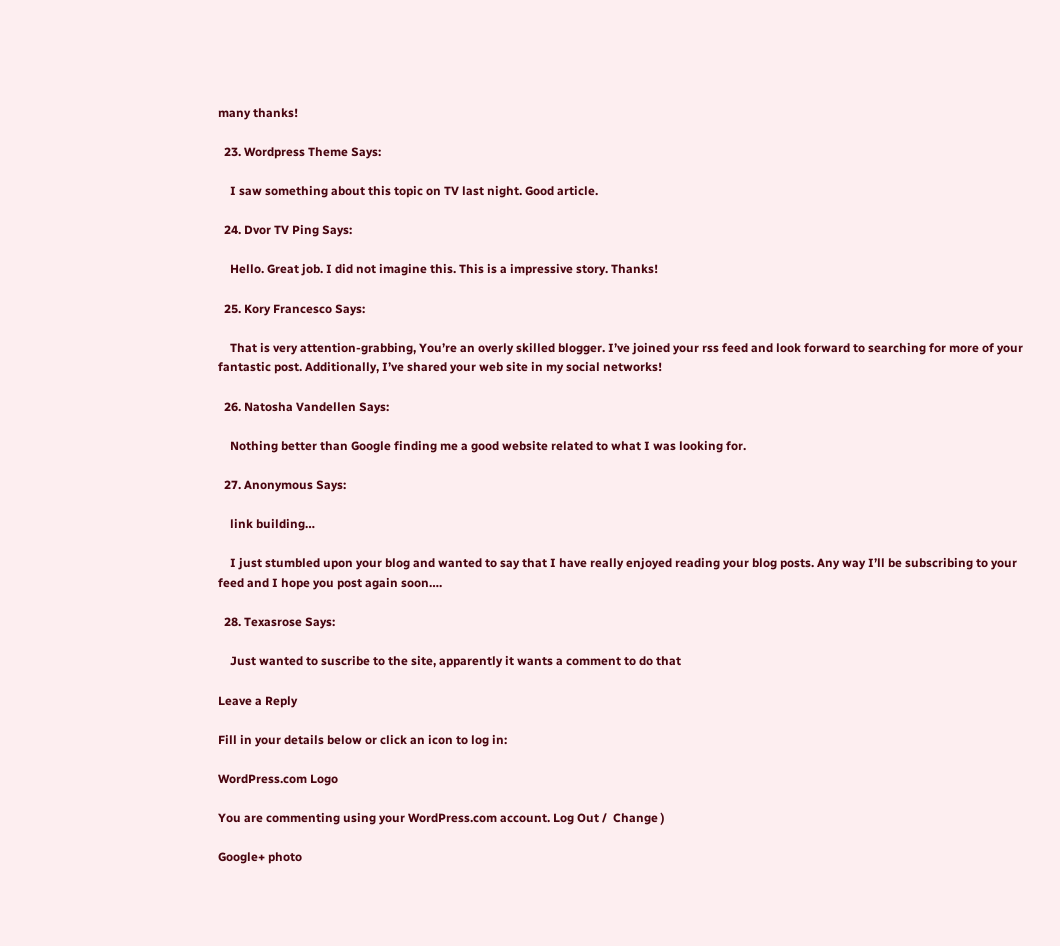many thanks!

  23. Wordpress Theme Says:

    I saw something about this topic on TV last night. Good article.

  24. Dvor TV Ping Says:

    Hello. Great job. I did not imagine this. This is a impressive story. Thanks!

  25. Kory Francesco Says:

    That is very attention-grabbing, You’re an overly skilled blogger. I’ve joined your rss feed and look forward to searching for more of your fantastic post. Additionally, I’ve shared your web site in my social networks!

  26. Natosha Vandellen Says:

    Nothing better than Google finding me a good website related to what I was looking for.

  27. Anonymous Says:

    link building…

    I just stumbled upon your blog and wanted to say that I have really enjoyed reading your blog posts. Any way I’ll be subscribing to your feed and I hope you post again soon….

  28. Texasrose Says:

    Just wanted to suscribe to the site, apparently it wants a comment to do that

Leave a Reply

Fill in your details below or click an icon to log in:

WordPress.com Logo

You are commenting using your WordPress.com account. Log Out /  Change )

Google+ photo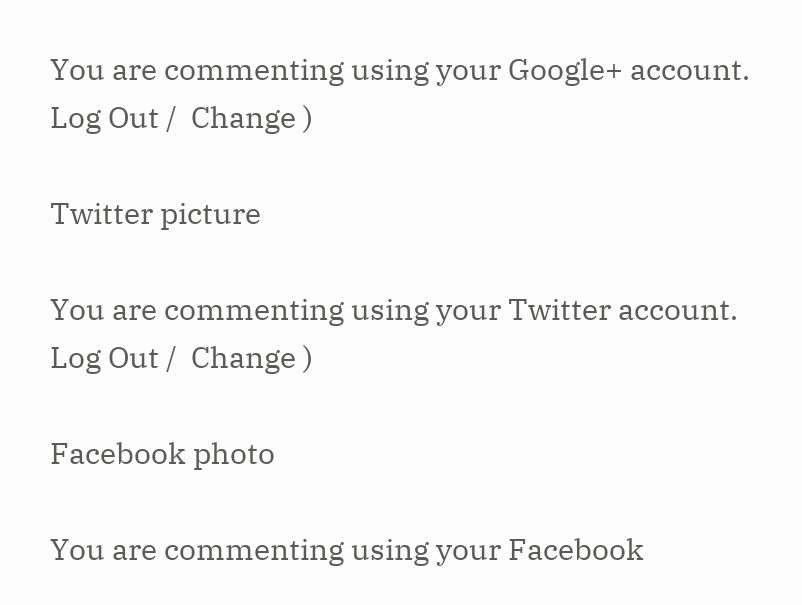You are commenting using your Google+ account. Log Out /  Change )

Twitter picture

You are commenting using your Twitter account. Log Out /  Change )

Facebook photo

You are commenting using your Facebook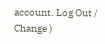account. Log Out /  Change )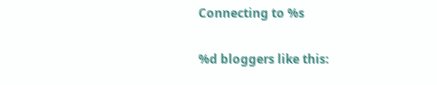Connecting to %s

%d bloggers like this: